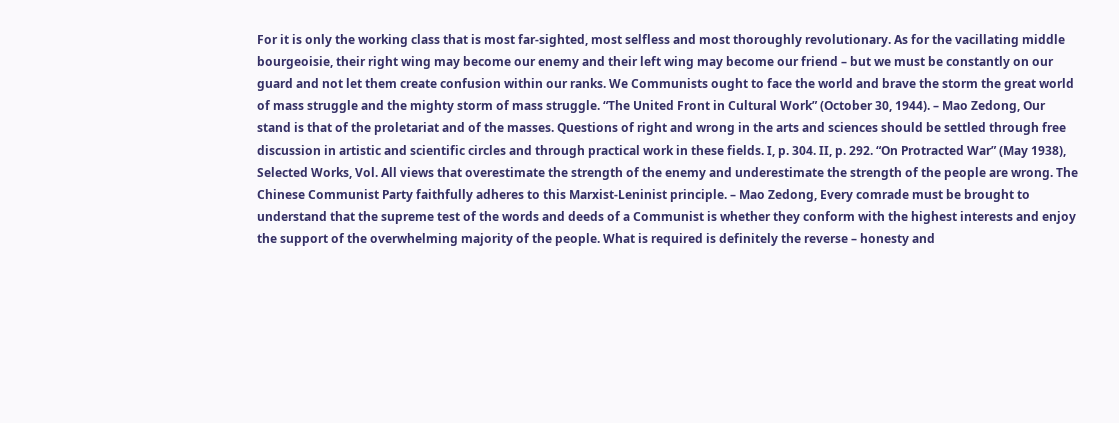For it is only the working class that is most far-sighted, most selfless and most thoroughly revolutionary. As for the vacillating middle bourgeoisie, their right wing may become our enemy and their left wing may become our friend – but we must be constantly on our guard and not let them create confusion within our ranks. We Communists ought to face the world and brave the storm the great world of mass struggle and the mighty storm of mass struggle. “The United Front in Cultural Work” (October 30, 1944). – Mao Zedong, Our stand is that of the proletariat and of the masses. Questions of right and wrong in the arts and sciences should be settled through free discussion in artistic and scientific circles and through practical work in these fields. I, p. 304. II, p. 292. “On Protracted War” (May 1938), Selected Works, Vol. All views that overestimate the strength of the enemy and underestimate the strength of the people are wrong. The Chinese Communist Party faithfully adheres to this Marxist-Leninist principle. – Mao Zedong, Every comrade must be brought to understand that the supreme test of the words and deeds of a Communist is whether they conform with the highest interests and enjoy the support of the overwhelming majority of the people. What is required is definitely the reverse – honesty and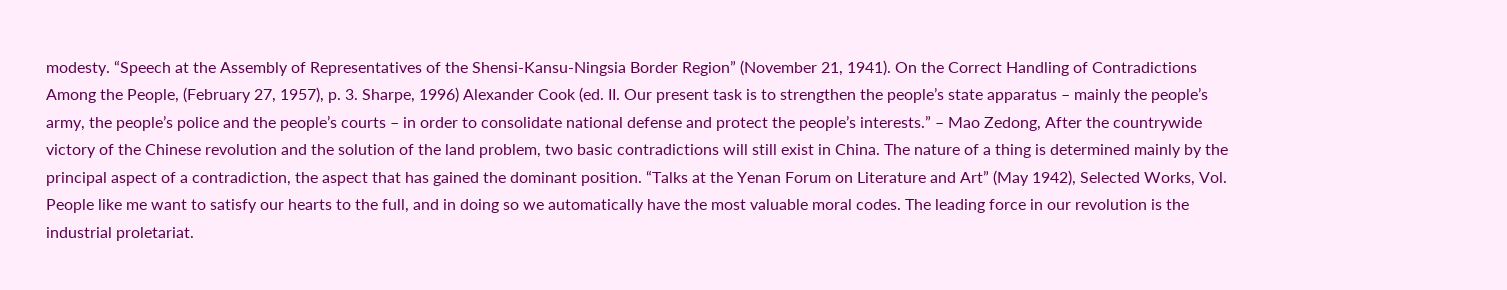modesty. “Speech at the Assembly of Representatives of the Shensi-Kansu-Ningsia Border Region” (November 21, 1941). On the Correct Handling of Contradictions Among the People, (February 27, 1957), p. 3. Sharpe, 1996) Alexander Cook (ed. II. Our present task is to strengthen the people’s state apparatus – mainly the people’s army, the people’s police and the people’s courts – in order to consolidate national defense and protect the people’s interests.” – Mao Zedong, After the countrywide victory of the Chinese revolution and the solution of the land problem, two basic contradictions will still exist in China. The nature of a thing is determined mainly by the principal aspect of a contradiction, the aspect that has gained the dominant position. “Talks at the Yenan Forum on Literature and Art” (May 1942), Selected Works, Vol. People like me want to satisfy our hearts to the full, and in doing so we automatically have the most valuable moral codes. The leading force in our revolution is the industrial proletariat.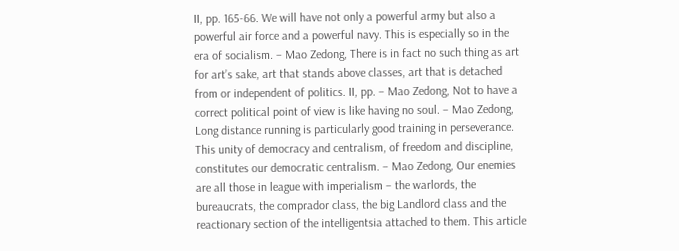II, pp. 165-66. We will have not only a powerful army but also a powerful air force and a powerful navy. This is especially so in the era of socialism. – Mao Zedong, There is in fact no such thing as art for art’s sake, art that stands above classes, art that is detached from or independent of politics. II, pp. – Mao Zedong, Not to have a correct political point of view is like having no soul. – Mao Zedong, Long distance running is particularly good training in perseverance. This unity of democracy and centralism, of freedom and discipline, constitutes our democratic centralism. – Mao Zedong, Our enemies are all those in league with imperialism – the warlords, the bureaucrats, the comprador class, the big Landlord class and the reactionary section of the intelligentsia attached to them. This article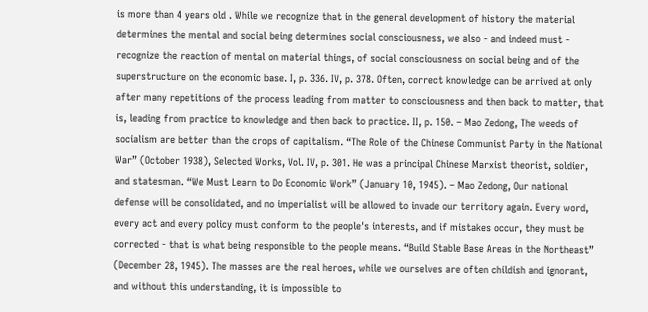is more than 4 years old . While we recognize that in the general development of history the material determines the mental and social being determines social consciousness, we also - and indeed must - recognize the reaction of mental on material things, of social consciousness on social being and of the superstructure on the economic base. I, p. 336. IV, p. 378. Often, correct knowledge can be arrived at only after many repetitions of the process leading from matter to consciousness and then back to matter, that is, leading from practice to knowledge and then back to practice. II, p. 150. – Mao Zedong, The weeds of socialism are better than the crops of capitalism. “The Role of the Chinese Communist Party in the National War” (October 1938), Selected Works, Vol. IV, p. 301. He was a principal Chinese Marxist theorist, soldier, and statesman. “We Must Learn to Do Economic Work” (January 10, 1945). – Mao Zedong, Our national defense will be consolidated, and no imperialist will be allowed to invade our territory again. Every word, every act and every policy must conform to the people's interests, and if mistakes occur, they must be corrected - that is what being responsible to the people means. “Build Stable Base Areas in the Northeast” (December 28, 1945). The masses are the real heroes, while we ourselves are often childish and ignorant, and without this understanding, it is impossible to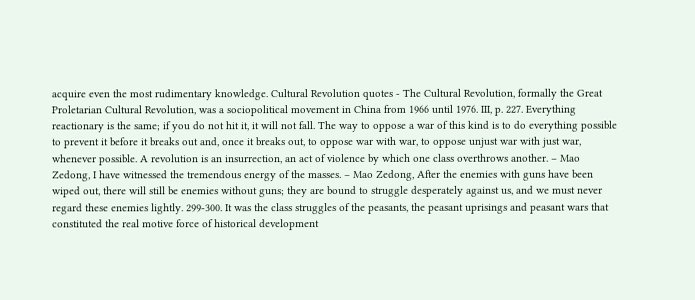acquire even the most rudimentary knowledge. Cultural Revolution quotes - The Cultural Revolution, formally the Great Proletarian Cultural Revolution, was a sociopolitical movement in China from 1966 until 1976. III, p. 227. Everything reactionary is the same; if you do not hit it, it will not fall. The way to oppose a war of this kind is to do everything possible to prevent it before it breaks out and, once it breaks out, to oppose war with war, to oppose unjust war with just war, whenever possible. A revolution is an insurrection, an act of violence by which one class overthrows another. – Mao Zedong, I have witnessed the tremendous energy of the masses. – Mao Zedong, After the enemies with guns have been wiped out, there will still be enemies without guns; they are bound to struggle desperately against us, and we must never regard these enemies lightly. 299-300. It was the class struggles of the peasants, the peasant uprisings and peasant wars that constituted the real motive force of historical development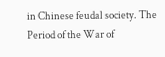in Chinese feudal society. The Period of the War of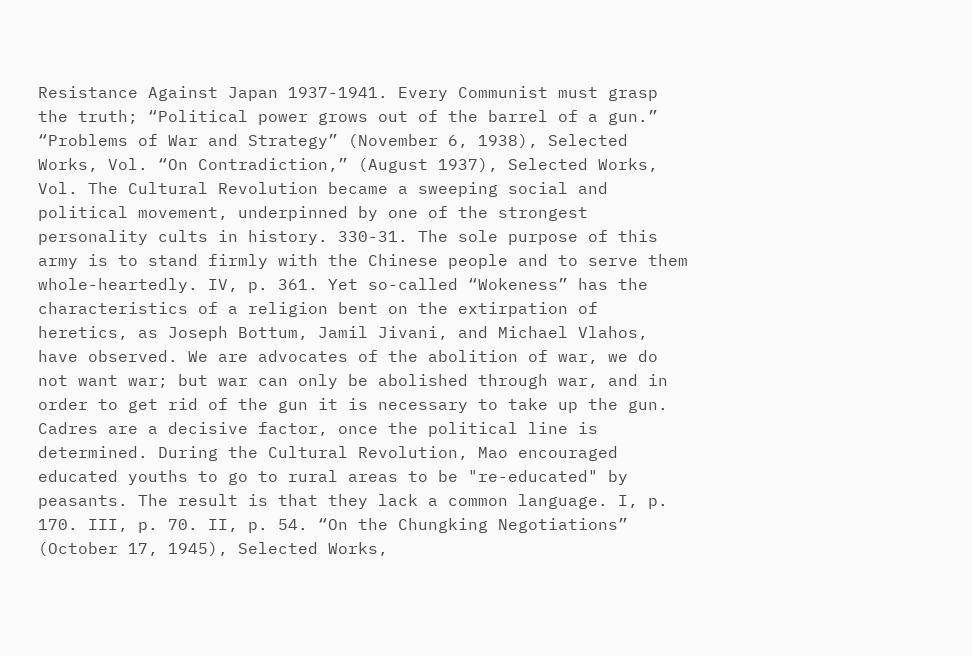Resistance Against Japan 1937-1941. Every Communist must grasp the truth; “Political power grows out of the barrel of a gun.” “Problems of War and Strategy” (November 6, 1938), Selected Works, Vol. “On Contradiction,” (August 1937), Selected Works, Vol. The Cultural Revolution became a sweeping social and political movement, underpinned by one of the strongest personality cults in history. 330-31. The sole purpose of this army is to stand firmly with the Chinese people and to serve them whole-heartedly. IV, p. 361. Yet so-called “Wokeness” has the characteristics of a religion bent on the extirpation of heretics, as Joseph Bottum, Jamil Jivani, and Michael Vlahos, have observed. We are advocates of the abolition of war, we do not want war; but war can only be abolished through war, and in order to get rid of the gun it is necessary to take up the gun. Cadres are a decisive factor, once the political line is determined. During the Cultural Revolution, Mao encouraged educated youths to go to rural areas to be "re-educated" by peasants. The result is that they lack a common language. I, p. 170. III, p. 70. II, p. 54. “On the Chungking Negotiations” (October 17, 1945), Selected Works,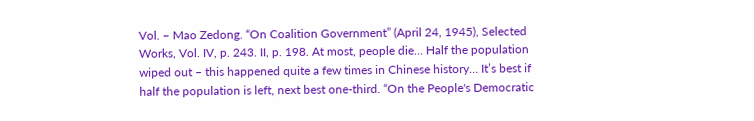Vol. – Mao Zedong. “On Coalition Government” (April 24, 1945), Selected Works, Vol. IV, p. 243. II, p. 198. At most, people die… Half the population wiped out – this happened quite a few times in Chinese history… It’s best if half the population is left, next best one-third. “On the People's Democratic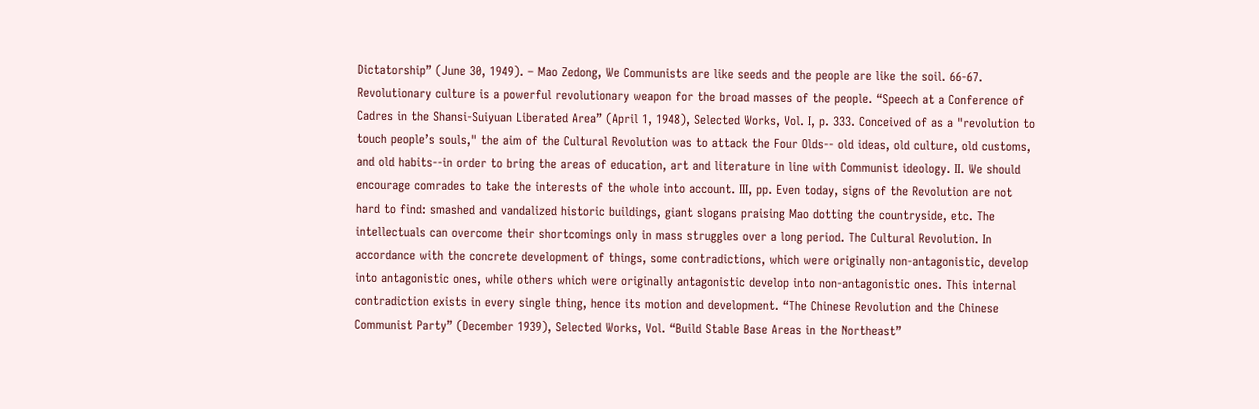Dictatorship” (June 30, 1949). – Mao Zedong, We Communists are like seeds and the people are like the soil. 66-67. Revolutionary culture is a powerful revolutionary weapon for the broad masses of the people. “Speech at a Conference of Cadres in the Shansi-Suiyuan Liberated Area” (April 1, 1948), Selected Works, Vol. I, p. 333. Conceived of as a "revolution to touch people’s souls," the aim of the Cultural Revolution was to attack the Four Olds-- old ideas, old culture, old customs, and old habits--in order to bring the areas of education, art and literature in line with Communist ideology. II. We should encourage comrades to take the interests of the whole into account. III, pp. Even today, signs of the Revolution are not hard to find: smashed and vandalized historic buildings, giant slogans praising Mao dotting the countryside, etc. The intellectuals can overcome their shortcomings only in mass struggles over a long period. The Cultural Revolution. In accordance with the concrete development of things, some contradictions, which were originally non-antagonistic, develop into antagonistic ones, while others which were originally antagonistic develop into non-antagonistic ones. This internal contradiction exists in every single thing, hence its motion and development. “The Chinese Revolution and the Chinese Communist Party” (December 1939), Selected Works, Vol. “Build Stable Base Areas in the Northeast”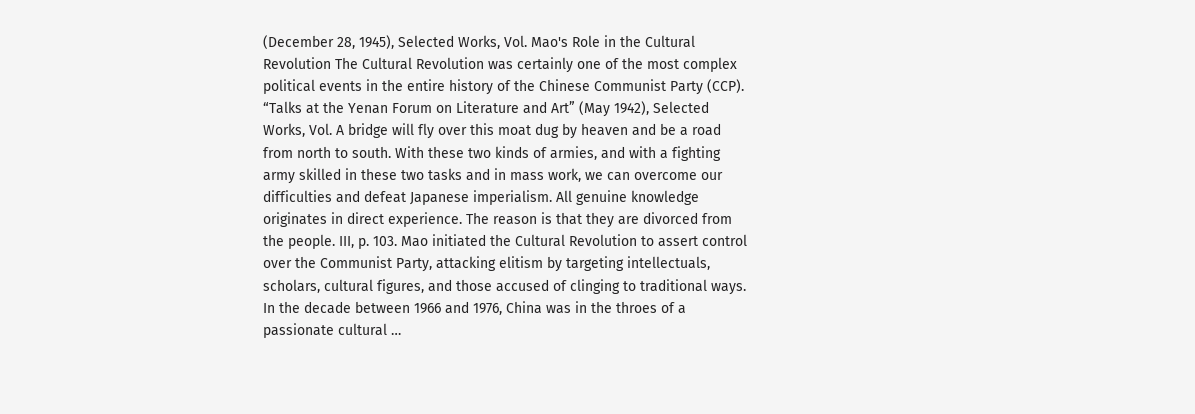(December 28, 1945), Selected Works, Vol. Mao's Role in the Cultural Revolution The Cultural Revolution was certainly one of the most complex political events in the entire history of the Chinese Communist Party (CCP). “Talks at the Yenan Forum on Literature and Art” (May 1942), Selected Works, Vol. A bridge will fly over this moat dug by heaven and be a road from north to south. With these two kinds of armies, and with a fighting army skilled in these two tasks and in mass work, we can overcome our difficulties and defeat Japanese imperialism. All genuine knowledge originates in direct experience. The reason is that they are divorced from the people. III, p. 103. Mao initiated the Cultural Revolution to assert control over the Communist Party, attacking elitism by targeting intellectuals, scholars, cultural figures, and those accused of clinging to traditional ways. In the decade between 1966 and 1976, China was in the throes of a passionate cultural …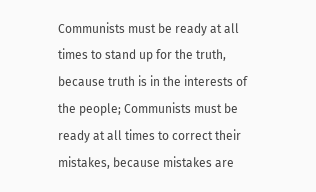Communists must be ready at all times to stand up for the truth, because truth is in the interests of the people; Communists must be ready at all times to correct their mistakes, because mistakes are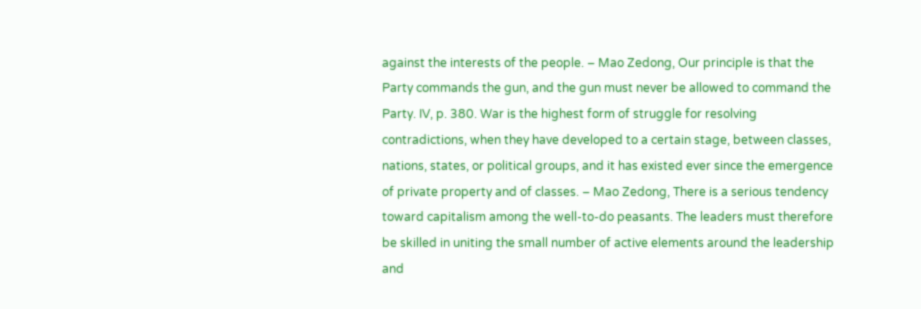against the interests of the people. – Mao Zedong, Our principle is that the Party commands the gun, and the gun must never be allowed to command the Party. IV, p. 380. War is the highest form of struggle for resolving contradictions, when they have developed to a certain stage, between classes, nations, states, or political groups, and it has existed ever since the emergence of private property and of classes. – Mao Zedong, There is a serious tendency toward capitalism among the well-to-do peasants. The leaders must therefore be skilled in uniting the small number of active elements around the leadership and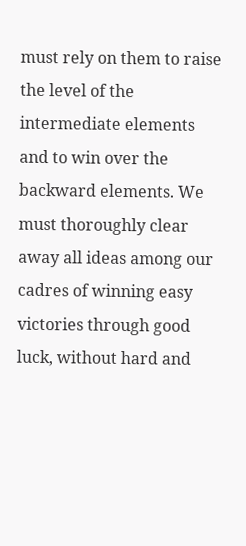must rely on them to raise the level of the intermediate elements and to win over the backward elements. We must thoroughly clear away all ideas among our cadres of winning easy victories through good luck, without hard and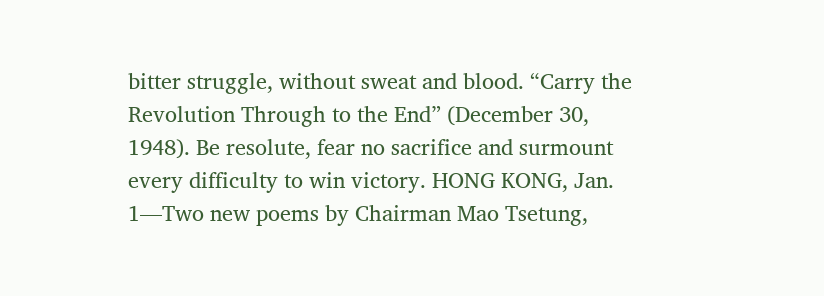bitter struggle, without sweat and blood. “Carry the Revolution Through to the End” (December 30, 1948). Be resolute, fear no sacrifice and surmount every difficulty to win victory. HONG KONG, Jan. 1—Two new poems by Chairman Mao Tsetung,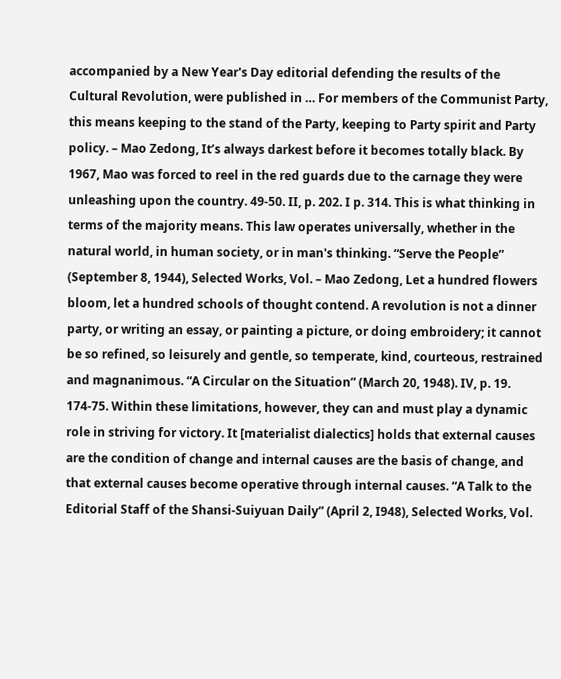accompanied by a New Year's Day editorial defending the results of the Cultural Revolution, were published in … For members of the Communist Party, this means keeping to the stand of the Party, keeping to Party spirit and Party policy. – Mao Zedong, It’s always darkest before it becomes totally black. By 1967, Mao was forced to reel in the red guards due to the carnage they were unleashing upon the country. 49-50. II, p. 202. I p. 314. This is what thinking in terms of the majority means. This law operates universally, whether in the natural world, in human society, or in man's thinking. “Serve the People” (September 8, 1944), Selected Works, Vol. – Mao Zedong, Let a hundred flowers bloom, let a hundred schools of thought contend. A revolution is not a dinner party, or writing an essay, or painting a picture, or doing embroidery; it cannot be so refined, so leisurely and gentle, so temperate, kind, courteous, restrained and magnanimous. “A Circular on the Situation” (March 20, 1948). IV, p. 19. 174-75. Within these limitations, however, they can and must play a dynamic role in striving for victory. It [materialist dialectics] holds that external causes are the condition of change and internal causes are the basis of change, and that external causes become operative through internal causes. “A Talk to the Editorial Staff of the Shansi-Suiyuan Daily” (April 2, I948), Selected Works, Vol.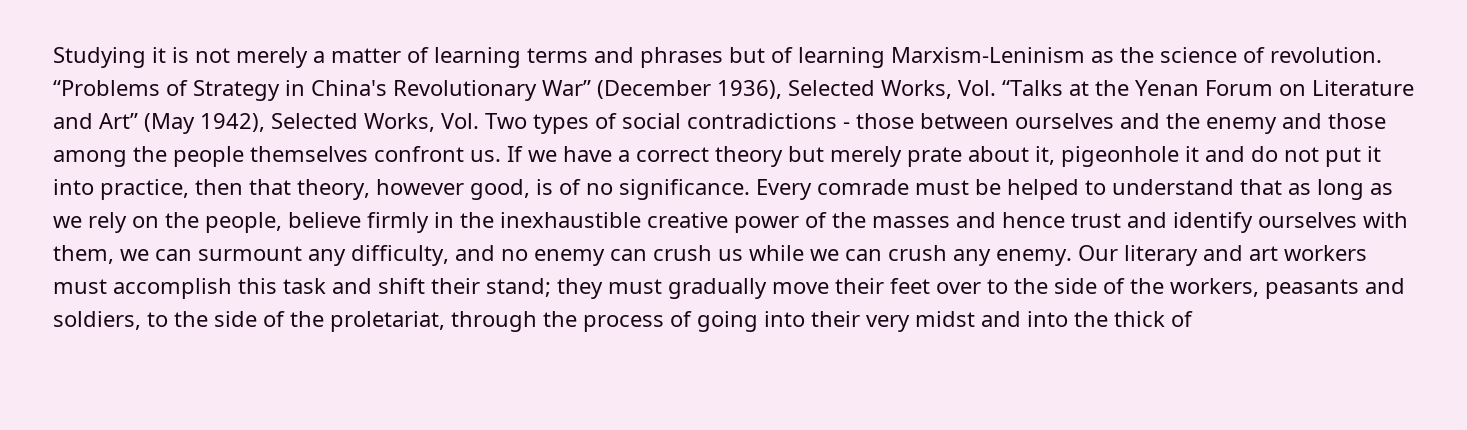Studying it is not merely a matter of learning terms and phrases but of learning Marxism-Leninism as the science of revolution. “Problems of Strategy in China's Revolutionary War” (December 1936), Selected Works, Vol. “Talks at the Yenan Forum on Literature and Art” (May 1942), Selected Works, Vol. Two types of social contradictions - those between ourselves and the enemy and those among the people themselves confront us. If we have a correct theory but merely prate about it, pigeonhole it and do not put it into practice, then that theory, however good, is of no significance. Every comrade must be helped to understand that as long as we rely on the people, believe firmly in the inexhaustible creative power of the masses and hence trust and identify ourselves with them, we can surmount any difficulty, and no enemy can crush us while we can crush any enemy. Our literary and art workers must accomplish this task and shift their stand; they must gradually move their feet over to the side of the workers, peasants and soldiers, to the side of the proletariat, through the process of going into their very midst and into the thick of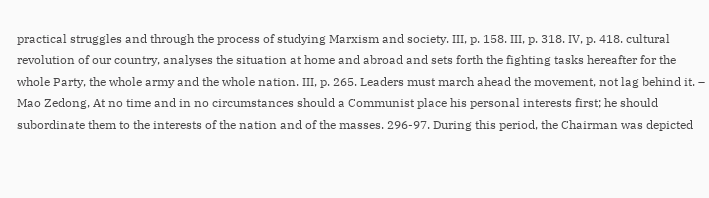practical struggles and through the process of studying Marxism and society. III, p. 158. III, p. 318. IV, p. 418. cultural revolution of our country, analyses the situation at home and abroad and sets forth the fighting tasks hereafter for the whole Party, the whole army and the whole nation. III, p. 265. Leaders must march ahead the movement, not lag behind it. – Mao Zedong, At no time and in no circumstances should a Communist place his personal interests first; he should subordinate them to the interests of the nation and of the masses. 296-97. During this period, the Chairman was depicted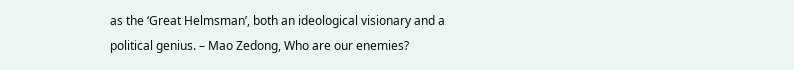as the ‘Great Helmsman’, both an ideological visionary and a political genius. – Mao Zedong, Who are our enemies?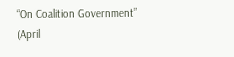“On Coalition Government” (April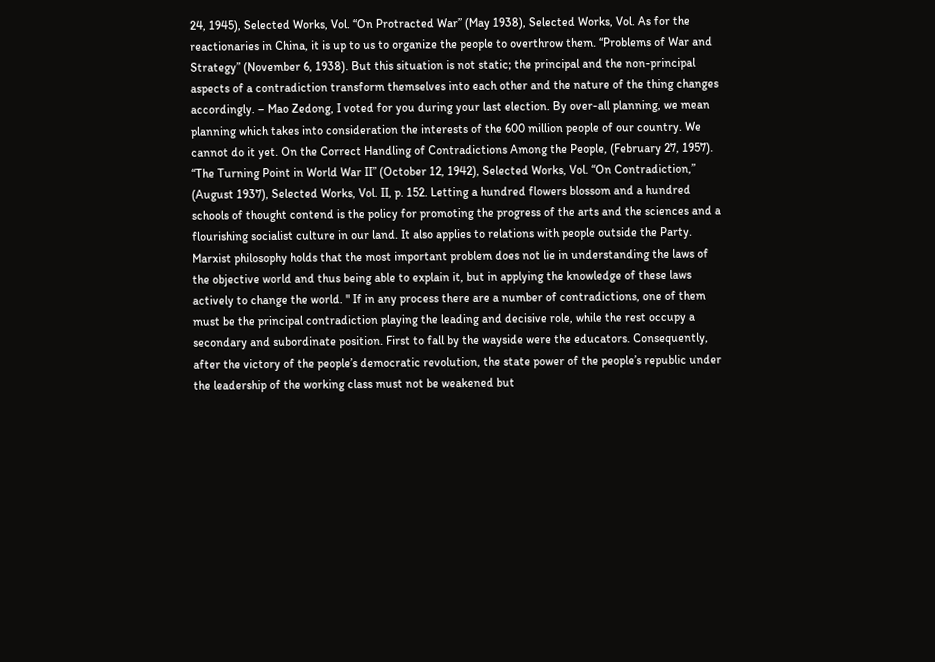24, 1945), Selected Works, Vol. “On Protracted War” (May 1938), Selected Works, Vol. As for the reactionaries in China, it is up to us to organize the people to overthrow them. “Problems of War and Strategy” (November 6, 1938). But this situation is not static; the principal and the non-principal aspects of a contradiction transform themselves into each other and the nature of the thing changes accordingly. – Mao Zedong, I voted for you during your last election. By over-all planning, we mean planning which takes into consideration the interests of the 600 million people of our country. We cannot do it yet. On the Correct Handling of Contradictions Among the People, (February 27, 1957). “The Turning Point in World War II” (October 12, 1942), Selected Works, Vol. “On Contradiction,” (August 1937), Selected Works, Vol. II, p. 152. Letting a hundred flowers blossom and a hundred schools of thought contend is the policy for promoting the progress of the arts and the sciences and a flourishing socialist culture in our land. It also applies to relations with people outside the Party. Marxist philosophy holds that the most important problem does not lie in understanding the laws of the objective world and thus being able to explain it, but in applying the knowledge of these laws actively to change the world. " If in any process there are a number of contradictions, one of them must be the principal contradiction playing the leading and decisive role, while the rest occupy a secondary and subordinate position. First to fall by the wayside were the educators. Consequently, after the victory of the people’s democratic revolution, the state power of the people’s republic under the leadership of the working class must not be weakened but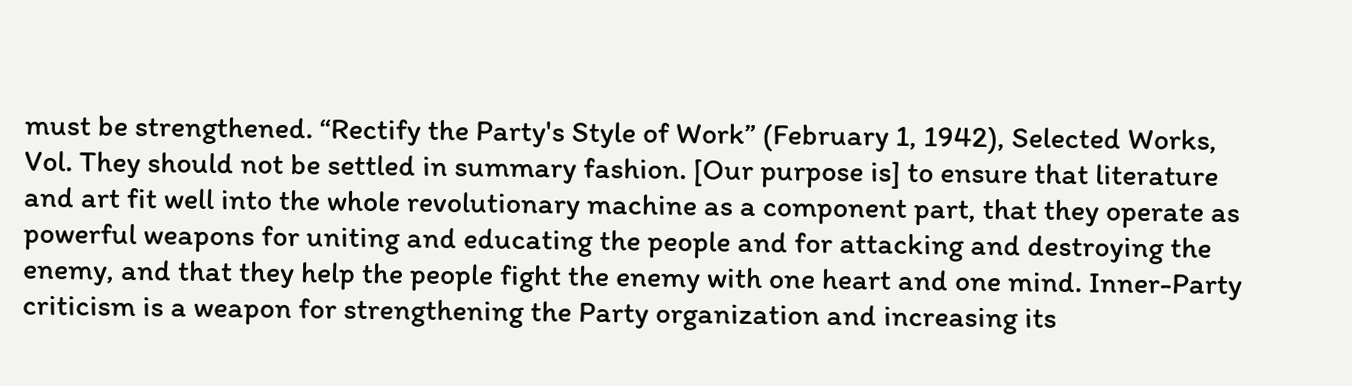must be strengthened. “Rectify the Party's Style of Work” (February 1, 1942), Selected Works, Vol. They should not be settled in summary fashion. [Our purpose is] to ensure that literature and art fit well into the whole revolutionary machine as a component part, that they operate as powerful weapons for uniting and educating the people and for attacking and destroying the enemy, and that they help the people fight the enemy with one heart and one mind. Inner-Party criticism is a weapon for strengthening the Party organization and increasing its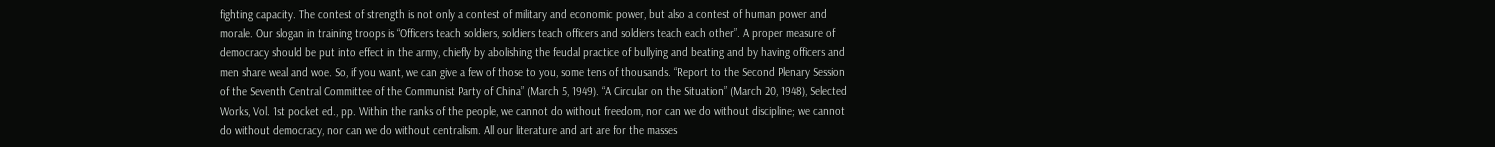fighting capacity. The contest of strength is not only a contest of military and economic power, but also a contest of human power and morale. Our slogan in training troops is “Officers teach soldiers, soldiers teach officers and soldiers teach each other”. A proper measure of democracy should be put into effect in the army, chiefly by abolishing the feudal practice of bullying and beating and by having officers and men share weal and woe. So, if you want, we can give a few of those to you, some tens of thousands. “Report to the Second Plenary Session of the Seventh Central Committee of the Communist Party of China” (March 5, 1949). “A Circular on the Situation” (March 20, 1948), Selected Works, Vol. 1st pocket ed., pp. Within the ranks of the people, we cannot do without freedom, nor can we do without discipline; we cannot do without democracy, nor can we do without centralism. All our literature and art are for the masses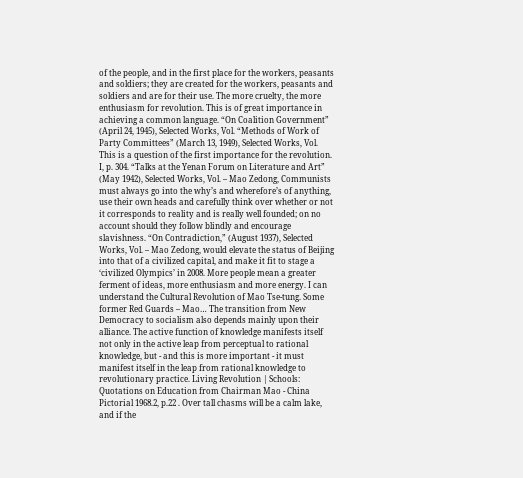of the people, and in the first place for the workers, peasants and soldiers; they are created for the workers, peasants and soldiers and are for their use. The more cruelty, the more enthusiasm for revolution. This is of great importance in achieving a common language. “On Coalition Government” (April 24, 1945), Selected Works, Vol. “Methods of Work of Party Committees” (March 13, 1949), Selected Works, Vol. This is a question of the first importance for the revolution. I, p. 304. “Talks at the Yenan Forum on Literature and Art” (May 1942), Selected Works, Vol. – Mao Zedong, Communists must always go into the why’s and wherefore’s of anything, use their own heads and carefully think over whether or not it corresponds to reality and is really well founded; on no account should they follow blindly and encourage slavishness. “On Contradiction,” (August 1937), Selected Works, Vol. – Mao Zedong, would elevate the status of Beijing into that of a civilized capital, and make it fit to stage a ‘civilized Olympics’ in 2008. More people mean a greater ferment of ideas, more enthusiasm and more energy. I can understand the Cultural Revolution of Mao Tse-tung. Some former Red Guards – Mao… The transition from New Democracy to socialism also depends mainly upon their alliance. The active function of knowledge manifests itself not only in the active leap from perceptual to rational knowledge, but - and this is more important - it must manifest itself in the leap from rational knowledge to revolutionary practice. Living Revolution | Schools: Quotations on Education from Chairman Mao - China Pictorial 1968.2, p.22 . Over tall chasms will be a calm lake, and if the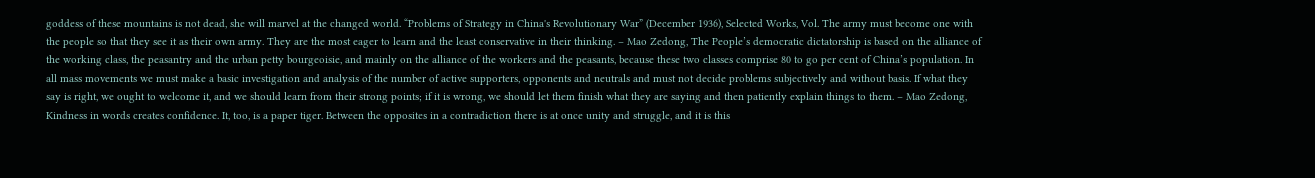goddess of these mountains is not dead, she will marvel at the changed world. “Problems of Strategy in China's Revolutionary War” (December 1936), Selected Works, Vol. The army must become one with the people so that they see it as their own army. They are the most eager to learn and the least conservative in their thinking. – Mao Zedong, The People’s democratic dictatorship is based on the alliance of the working class, the peasantry and the urban petty bourgeoisie, and mainly on the alliance of the workers and the peasants, because these two classes comprise 80 to go per cent of China’s population. In all mass movements we must make a basic investigation and analysis of the number of active supporters, opponents and neutrals and must not decide problems subjectively and without basis. If what they say is right, we ought to welcome it, and we should learn from their strong points; if it is wrong, we should let them finish what they are saying and then patiently explain things to them. – Mao Zedong, Kindness in words creates confidence. It, too, is a paper tiger. Between the opposites in a contradiction there is at once unity and struggle, and it is this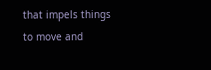that impels things to move and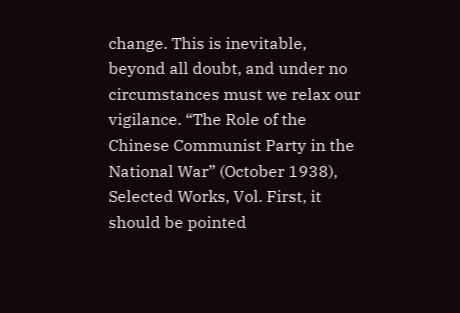change. This is inevitable, beyond all doubt, and under no circumstances must we relax our vigilance. “The Role of the Chinese Communist Party in the National War” (October 1938), Selected Works, Vol. First, it should be pointed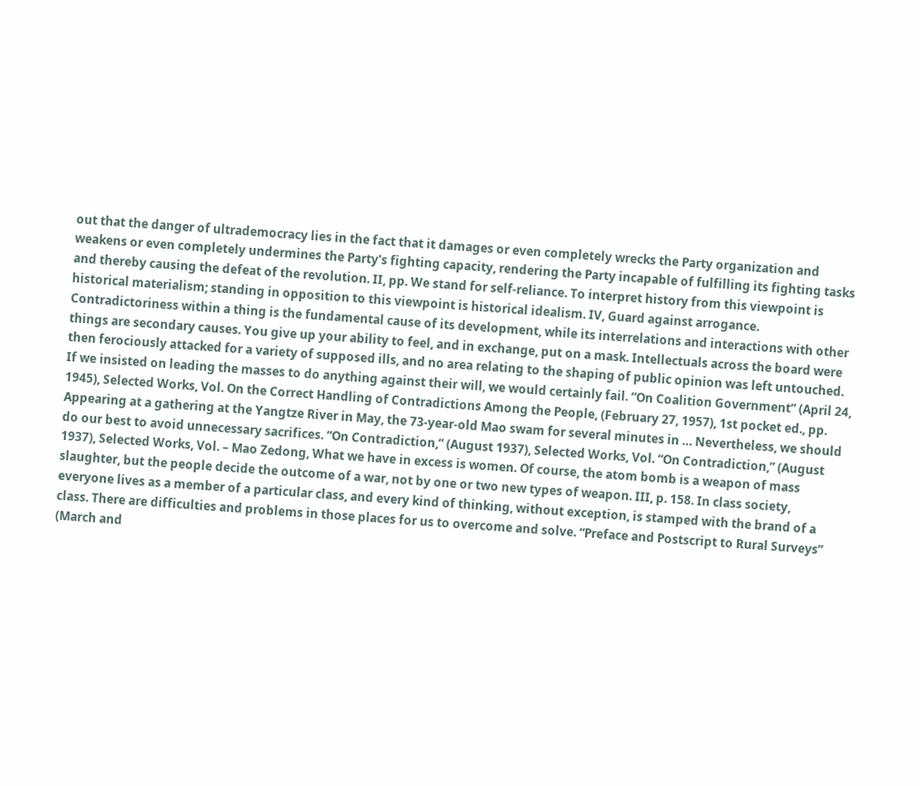out that the danger of ultrademocracy lies in the fact that it damages or even completely wrecks the Party organization and weakens or even completely undermines the Party's fighting capacity, rendering the Party incapable of fulfilling its fighting tasks and thereby causing the defeat of the revolution. II, pp. We stand for self-reliance. To interpret history from this viewpoint is historical materialism; standing in opposition to this viewpoint is historical idealism. IV, Guard against arrogance. Contradictoriness within a thing is the fundamental cause of its development, while its interrelations and interactions with other things are secondary causes. You give up your ability to feel, and in exchange, put on a mask. Intellectuals across the board were then ferociously attacked for a variety of supposed ills, and no area relating to the shaping of public opinion was left untouched. If we insisted on leading the masses to do anything against their will, we would certainly fail. “On Coalition Government” (April 24, 1945), Selected Works, Vol. On the Correct Handling of Contradictions Among the People, (February 27, 1957), 1st pocket ed., pp. Appearing at a gathering at the Yangtze River in May, the 73-year-old Mao swam for several minutes in … Nevertheless, we should do our best to avoid unnecessary sacrifices. “On Contradiction,” (August 1937), Selected Works, Vol. “On Contradiction,” (August 1937), Selected Works, Vol. – Mao Zedong, What we have in excess is women. Of course, the atom bomb is a weapon of mass slaughter, but the people decide the outcome of a war, not by one or two new types of weapon. III, p. 158. In class society, everyone lives as a member of a particular class, and every kind of thinking, without exception, is stamped with the brand of a class. There are difficulties and problems in those places for us to overcome and solve. “Preface and Postscript to Rural Surveys” (March and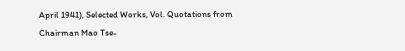April 1941), Selected Works, Vol. Quotations from Chairman Mao Tse-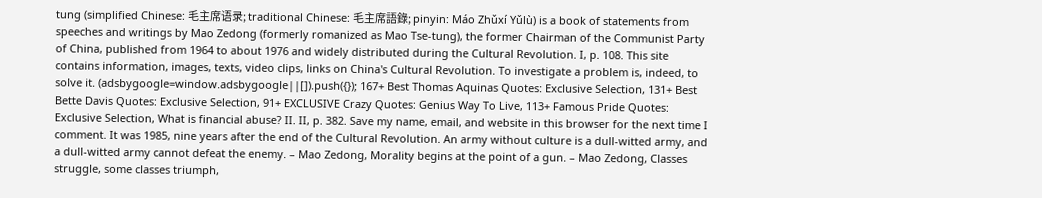tung (simplified Chinese: 毛主席语录; traditional Chinese: 毛主席語錄; pinyin: Máo Zhǔxí Yǔlù) is a book of statements from speeches and writings by Mao Zedong (formerly romanized as Mao Tse-tung), the former Chairman of the Communist Party of China, published from 1964 to about 1976 and widely distributed during the Cultural Revolution. I, p. 108. This site contains information, images, texts, video clips, links on China's Cultural Revolution. To investigate a problem is, indeed, to solve it. (adsbygoogle=window.adsbygoogle||[]).push({}); 167+ Best Thomas Aquinas Quotes: Exclusive Selection, 131+ Best Bette Davis Quotes: Exclusive Selection, 91+ EXCLUSIVE Crazy Quotes: Genius Way To Live, 113+ Famous Pride Quotes: Exclusive Selection, What is financial abuse? II. II, p. 382. Save my name, email, and website in this browser for the next time I comment. It was 1985, nine years after the end of the Cultural Revolution. An army without culture is a dull-witted army, and a dull-witted army cannot defeat the enemy. – Mao Zedong, Morality begins at the point of a gun. – Mao Zedong, Classes struggle, some classes triumph,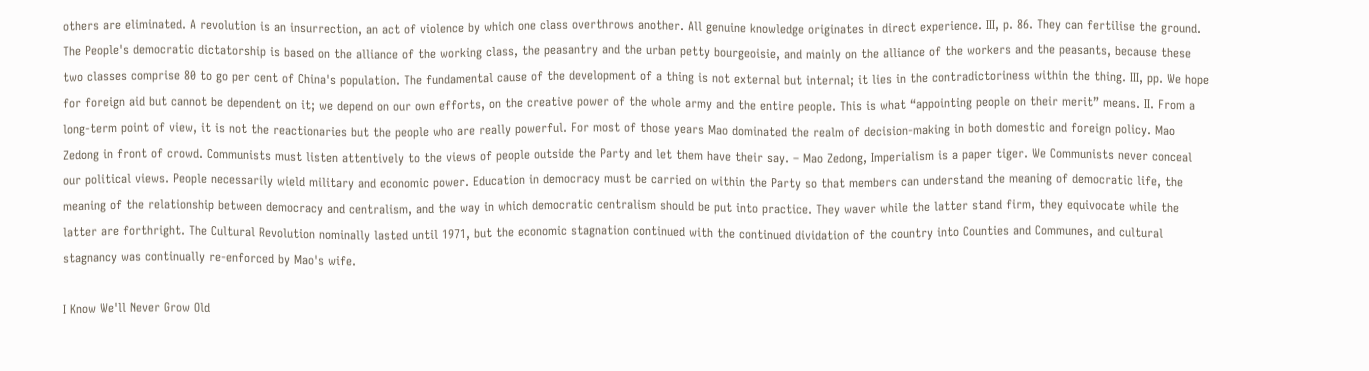others are eliminated. A revolution is an insurrection, an act of violence by which one class overthrows another. All genuine knowledge originates in direct experience. III, p. 86. They can fertilise the ground. The People's democratic dictatorship is based on the alliance of the working class, the peasantry and the urban petty bourgeoisie, and mainly on the alliance of the workers and the peasants, because these two classes comprise 80 to go per cent of China's population. The fundamental cause of the development of a thing is not external but internal; it lies in the contradictoriness within the thing. III, pp. We hope for foreign aid but cannot be dependent on it; we depend on our own efforts, on the creative power of the whole army and the entire people. This is what “appointing people on their merit” means. II. From a long-term point of view, it is not the reactionaries but the people who are really powerful. For most of those years Mao dominated the realm of decision-making in both domestic and foreign policy. Mao Zedong in front of crowd. Communists must listen attentively to the views of people outside the Party and let them have their say. – Mao Zedong, Imperialism is a paper tiger. We Communists never conceal our political views. People necessarily wield military and economic power. Education in democracy must be carried on within the Party so that members can understand the meaning of democratic life, the meaning of the relationship between democracy and centralism, and the way in which democratic centralism should be put into practice. They waver while the latter stand firm, they equivocate while the latter are forthright. The Cultural Revolution nominally lasted until 1971, but the economic stagnation continued with the continued dividation of the country into Counties and Communes, and cultural stagnancy was continually re-enforced by Mao's wife.

I Know We'll Never Grow Old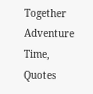Together Adventure Time, Quotes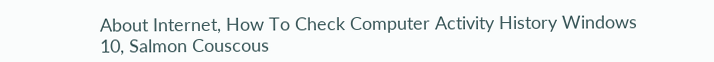About Internet, How To Check Computer Activity History Windows 10, Salmon Couscous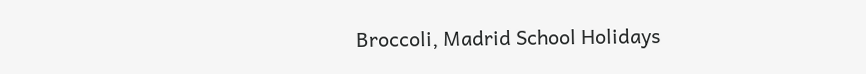Broccoli, Madrid School Holidays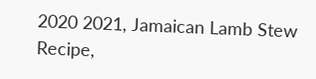2020 2021, Jamaican Lamb Stew Recipe,